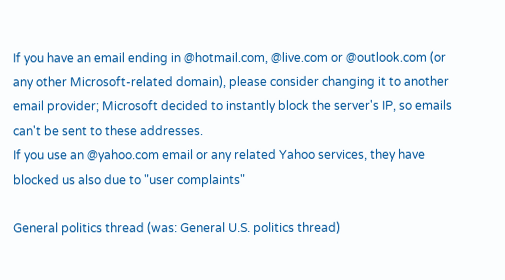If you have an email ending in @hotmail.com, @live.com or @outlook.com (or any other Microsoft-related domain), please consider changing it to another email provider; Microsoft decided to instantly block the server's IP, so emails can't be sent to these addresses.
If you use an @yahoo.com email or any related Yahoo services, they have blocked us also due to "user complaints"

General politics thread (was: General U.S. politics thread)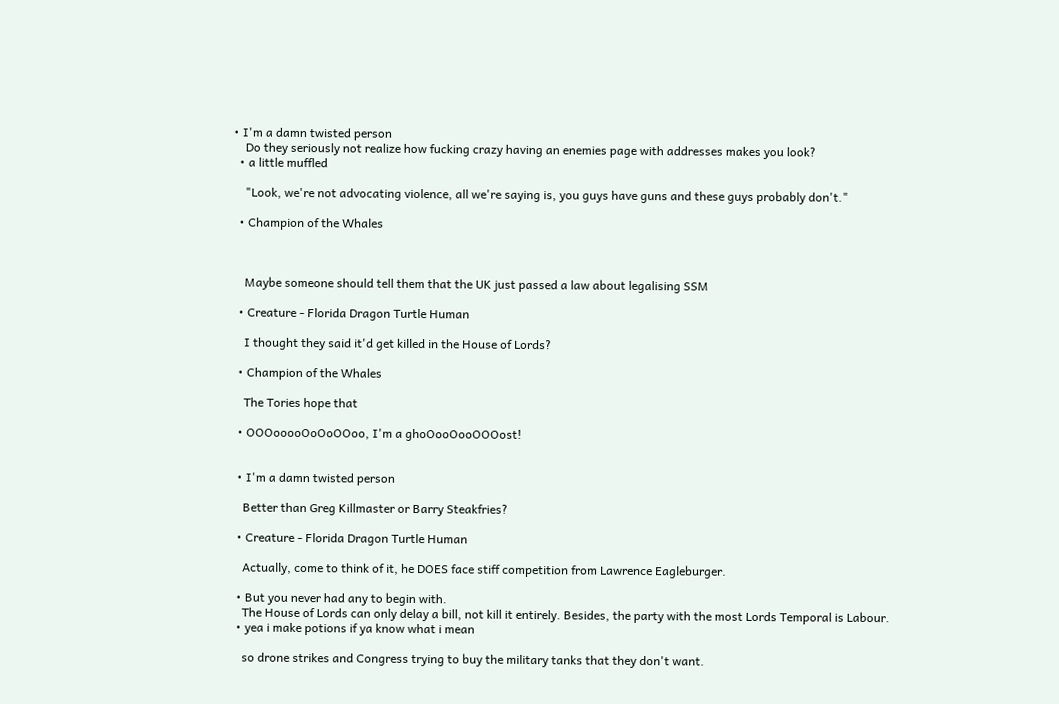• I'm a damn twisted person
    Do they seriously not realize how fucking crazy having an enemies page with addresses makes you look?
  • a little muffled

    "Look, we're not advocating violence, all we're saying is, you guys have guns and these guys probably don't."

  • Champion of the Whales



    Maybe someone should tell them that the UK just passed a law about legalising SSM

  • Creature - Florida Dragon Turtle Human

    I thought they said it'd get killed in the House of Lords?

  • Champion of the Whales

    The Tories hope that

  • OOOooooOoOoOOoo, I'm a ghoOooOooOOOost!


  • I'm a damn twisted person

    Better than Greg Killmaster or Barry Steakfries?

  • Creature - Florida Dragon Turtle Human

    Actually, come to think of it, he DOES face stiff competition from Lawrence Eagleburger.

  • But you never had any to begin with.
    The House of Lords can only delay a bill, not kill it entirely. Besides, the party with the most Lords Temporal is Labour.
  • yea i make potions if ya know what i mean

    so drone strikes and Congress trying to buy the military tanks that they don't want.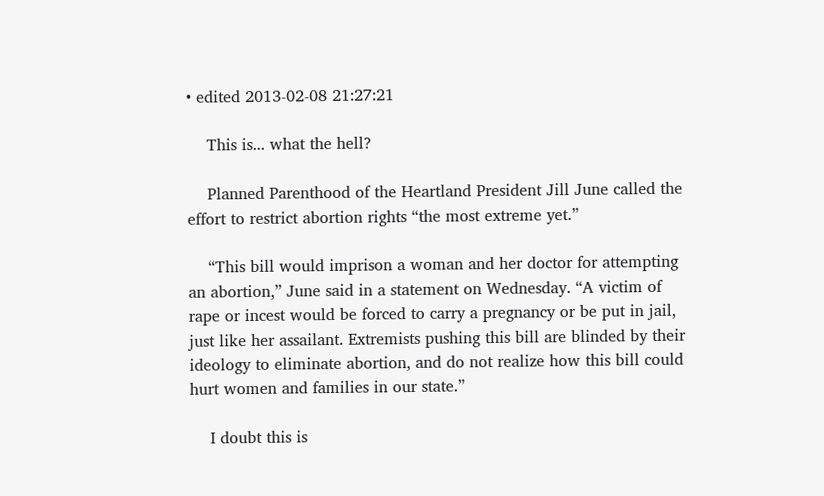• edited 2013-02-08 21:27:21

    This is... what the hell?

    Planned Parenthood of the Heartland President Jill June called the effort to restrict abortion rights “the most extreme yet.”

    “This bill would imprison a woman and her doctor for attempting an abortion,” June said in a statement on Wednesday. “A victim of rape or incest would be forced to carry a pregnancy or be put in jail, just like her assailant. Extremists pushing this bill are blinded by their ideology to eliminate abortion, and do not realize how this bill could hurt women and families in our state.”

    I doubt this is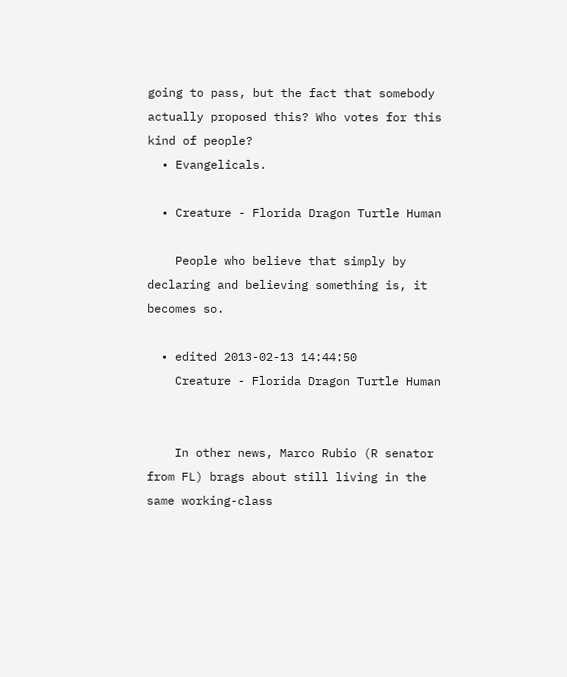going to pass, but the fact that somebody actually proposed this? Who votes for this kind of people?
  • Evangelicals.

  • Creature - Florida Dragon Turtle Human

    People who believe that simply by declaring and believing something is, it becomes so.

  • edited 2013-02-13 14:44:50
    Creature - Florida Dragon Turtle Human


    In other news, Marco Rubio (R senator from FL) brags about still living in the same working-class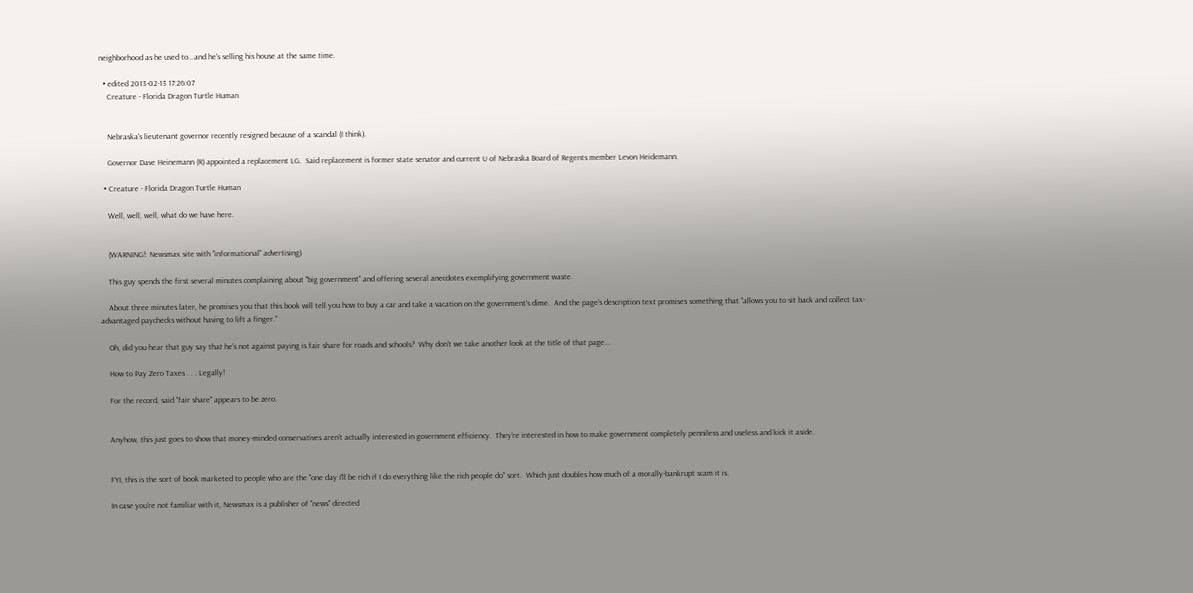neighborhood as he used to...and he's selling his house at the same time.

  • edited 2013-02-13 17:26:07
    Creature - Florida Dragon Turtle Human


    Nebraska's lieutenant governor recently resigned because of a scandal (I think).

    Governor Dave Heinemann (R) appointed a replacement LG.  Said replacement is former state senator and current U of Nebraska Board of Regents member Levon Heidemann.

  • Creature - Florida Dragon Turtle Human

    Well, well, well, what do we have here.


    (WARNING!: Newsmax site with "informational" advertising)

    This guy spends the first several minutes complaining about "big government" and offering several anecdotes exemplifying government waste.

    About three minutes later, he promises you that this book will tell you how to buy a car and take a vacation on the government's dime.  And the page's description text promises something that "allows you to sit back and collect tax-advantaged paychecks without having to lift a finger."

    Oh, did you hear that guy say that he's not against paying is fair share for roads and schools?  Why don't we take another look at the title of that page...

    How to Pay Zero Taxes . . . Legally!

    For the record, said "fair share" appears to be zero.


    Anyhow, this just goes to show that money-minded conservatives aren't actually interested in government efficiency.  They're interested in how to make government completely penniless and useless and kick it aside.


    FYI, this is the sort of book marketed to people who are the "one day I'll be rich if I do everything like the rich people do" sort.  Which just doubles how much of a morally-bankrupt scam it is.

    In case you're not familiar with it, Newsmax is a publisher of "news" directed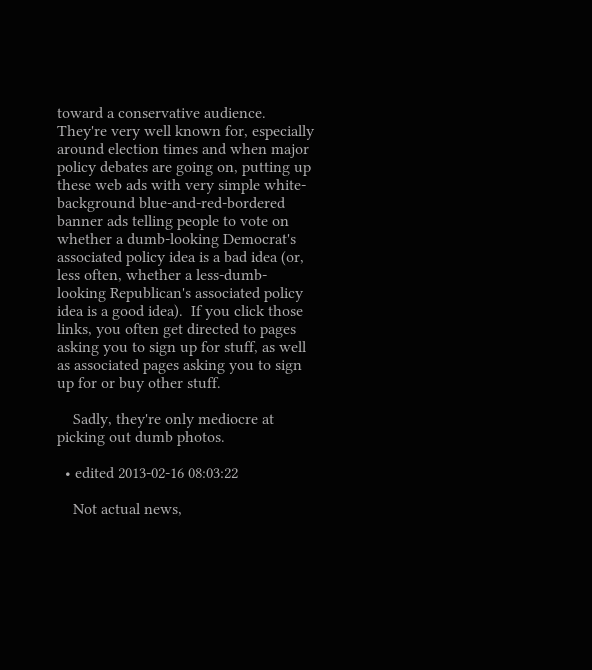toward a conservative audience.  They're very well known for, especially around election times and when major policy debates are going on, putting up these web ads with very simple white-background blue-and-red-bordered banner ads telling people to vote on whether a dumb-looking Democrat's associated policy idea is a bad idea (or, less often, whether a less-dumb-looking Republican's associated policy idea is a good idea).  If you click those links, you often get directed to pages asking you to sign up for stuff, as well as associated pages asking you to sign up for or buy other stuff.

    Sadly, they're only mediocre at picking out dumb photos.

  • edited 2013-02-16 08:03:22

    Not actual news,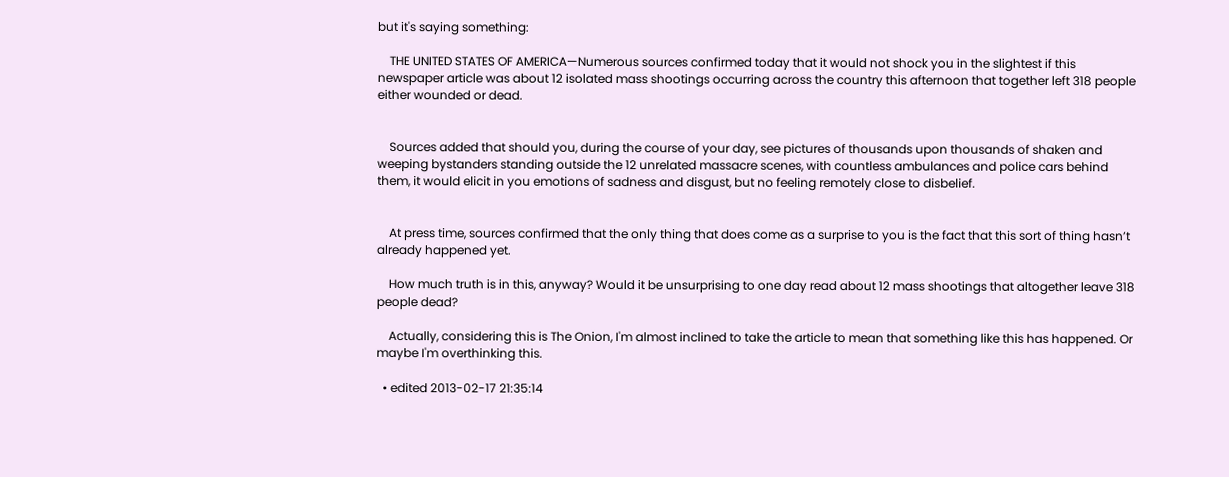but it's saying something:

    THE UNITED STATES OF AMERICA—Numerous sources confirmed today that it would not shock you in the slightest if this newspaper article was about 12 isolated mass shootings occurring across the country this afternoon that together left 318 people either wounded or dead.


    Sources added that should you, during the course of your day, see pictures of thousands upon thousands of shaken and weeping bystanders standing outside the 12 unrelated massacre scenes, with countless ambulances and police cars behind them, it would elicit in you emotions of sadness and disgust, but no feeling remotely close to disbelief.


    At press time, sources confirmed that the only thing that does come as a surprise to you is the fact that this sort of thing hasn’t already happened yet.

    How much truth is in this, anyway? Would it be unsurprising to one day read about 12 mass shootings that altogether leave 318 people dead?

    Actually, considering this is The Onion, I'm almost inclined to take the article to mean that something like this has happened. Or maybe I'm overthinking this.

  • edited 2013-02-17 21:35:14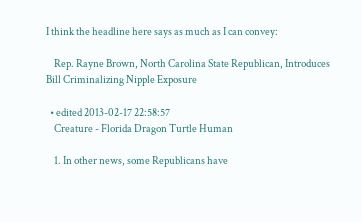I think the headline here says as much as I can convey:

    Rep. Rayne Brown, North Carolina State Republican, Introduces Bill Criminalizing Nipple Exposure

  • edited 2013-02-17 22:58:57
    Creature - Florida Dragon Turtle Human

    1. In other news, some Republicans have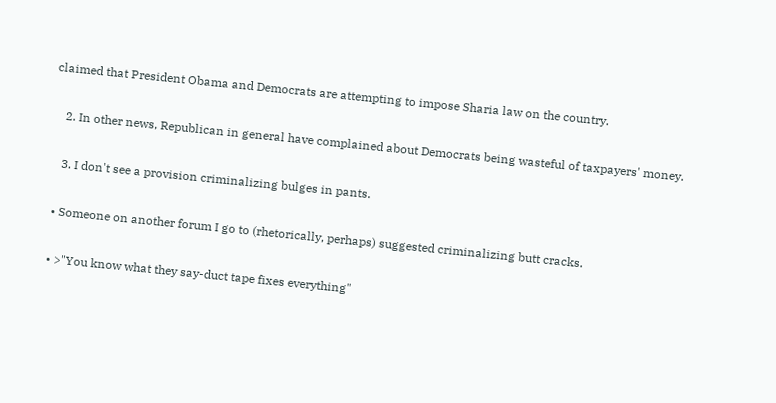claimed that President Obama and Democrats are attempting to impose Sharia law on the country.

    2. In other news, Republican in general have complained about Democrats being wasteful of taxpayers' money.

    3. I don't see a provision criminalizing bulges in pants.

  • Someone on another forum I go to (rhetorically, perhaps) suggested criminalizing butt cracks.

  • >"You know what they say-duct tape fixes everything"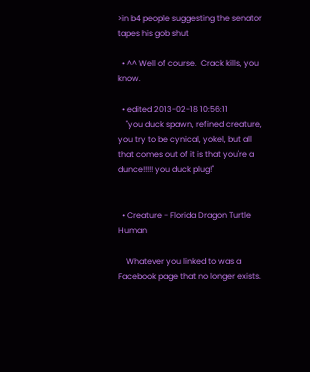>in b4 people suggesting the senator tapes his gob shut

  • ^^ Well of course.  Crack kills, you know.

  • edited 2013-02-18 10:56:11
    "you duck spawn, refined creature, you try to be cynical, yokel, but all that comes out of it is that you're a dunce!!!!! you duck plug!"


  • Creature - Florida Dragon Turtle Human

    Whatever you linked to was a Facebook page that no longer exists.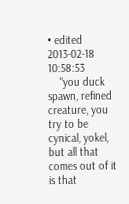• edited 2013-02-18 10:58:53
    "you duck spawn, refined creature, you try to be cynical, yokel, but all that comes out of it is that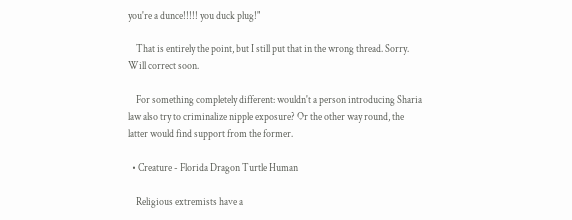you're a dunce!!!!! you duck plug!"

    That is entirely the point, but I still put that in the wrong thread. Sorry. Will correct soon.

    For something completely different: wouldn't a person introducing Sharia law also try to criminalize nipple exposure? Or the other way round, the latter would find support from the former.

  • Creature - Florida Dragon Turtle Human

    Religious extremists have a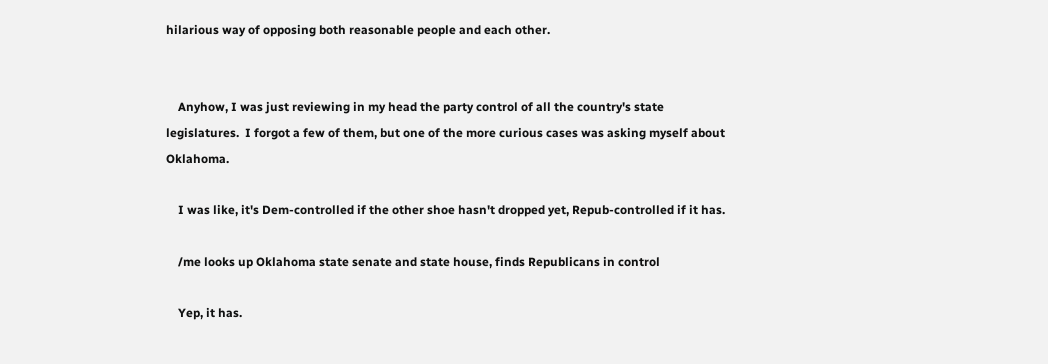hilarious way of opposing both reasonable people and each other.


    Anyhow, I was just reviewing in my head the party control of all the country's state legislatures.  I forgot a few of them, but one of the more curious cases was asking myself about Oklahoma.

    I was like, it's Dem-controlled if the other shoe hasn't dropped yet, Repub-controlled if it has.

    /me looks up Oklahoma state senate and state house, finds Republicans in control

    Yep, it has.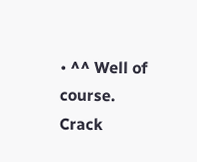• ^^ Well of course.  Crack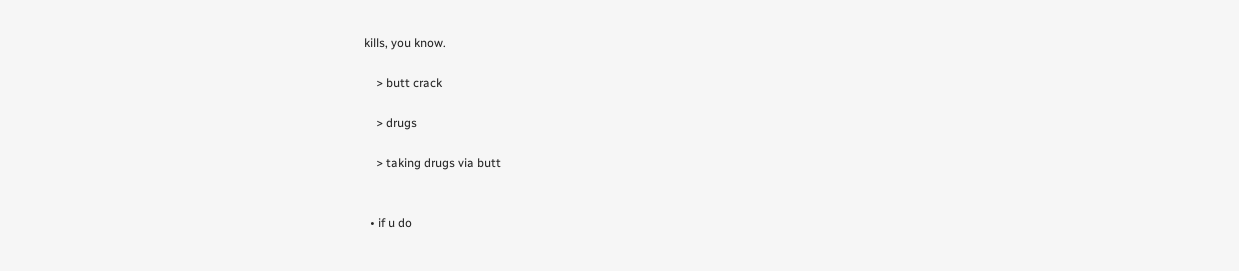kills, you know.

    > butt crack

    > drugs

    > taking drugs via butt


  • if u do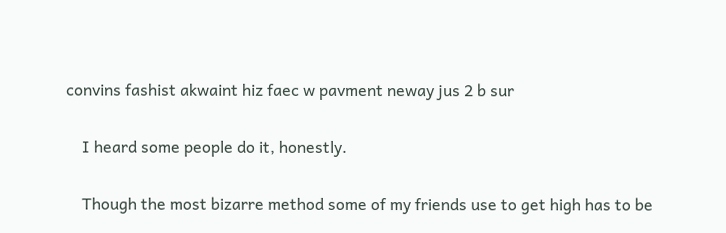convins fashist akwaint hiz faec w pavment neway jus 2 b sur

    I heard some people do it, honestly.

    Though the most bizarre method some of my friends use to get high has to be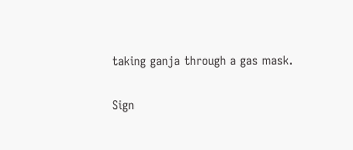taking ganja through a gas mask.

Sign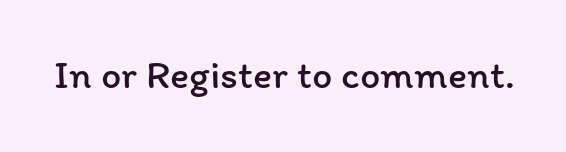In or Register to comment.